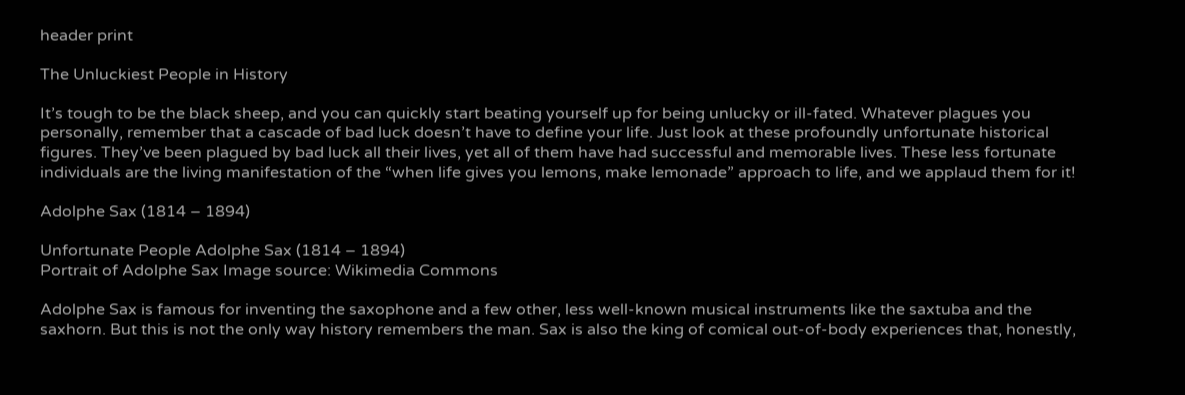header print

The Unluckiest People in History

It’s tough to be the black sheep, and you can quickly start beating yourself up for being unlucky or ill-fated. Whatever plagues you personally, remember that a cascade of bad luck doesn’t have to define your life. Just look at these profoundly unfortunate historical figures. They’ve been plagued by bad luck all their lives, yet all of them have had successful and memorable lives. These less fortunate individuals are the living manifestation of the “when life gives you lemons, make lemonade” approach to life, and we applaud them for it!

Adolphe Sax (1814 – 1894)

Unfortunate People Adolphe Sax (1814 – 1894)
Portrait of Adolphe Sax Image source: Wikimedia Commons

Adolphe Sax is famous for inventing the saxophone and a few other, less well-known musical instruments like the saxtuba and the saxhorn. But this is not the only way history remembers the man. Sax is also the king of comical out-of-body experiences that, honestly,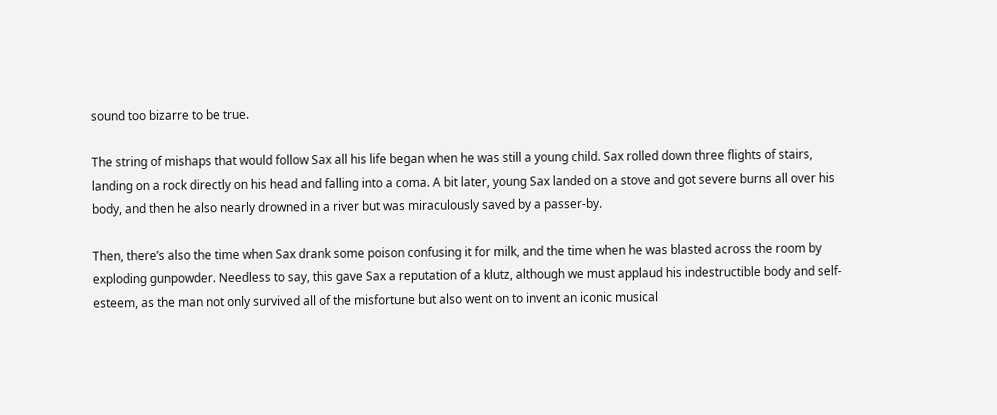sound too bizarre to be true.

The string of mishaps that would follow Sax all his life began when he was still a young child. Sax rolled down three flights of stairs, landing on a rock directly on his head and falling into a coma. A bit later, young Sax landed on a stove and got severe burns all over his body, and then he also nearly drowned in a river but was miraculously saved by a passer-by.

Then, there’s also the time when Sax drank some poison confusing it for milk, and the time when he was blasted across the room by exploding gunpowder. Needless to say, this gave Sax a reputation of a klutz, although we must applaud his indestructible body and self-esteem, as the man not only survived all of the misfortune but also went on to invent an iconic musical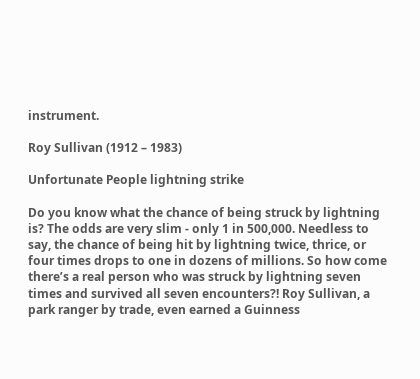instrument.

Roy Sullivan (1912 – 1983)

Unfortunate People lightning strike

Do you know what the chance of being struck by lightning is? The odds are very slim - only 1 in 500,000. Needless to say, the chance of being hit by lightning twice, thrice, or four times drops to one in dozens of millions. So how come there’s a real person who was struck by lightning seven times and survived all seven encounters?! Roy Sullivan, a park ranger by trade, even earned a Guinness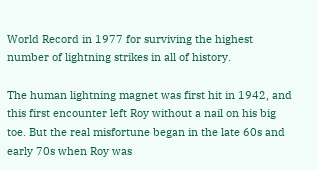World Record in 1977 for surviving the highest number of lightning strikes in all of history.

The human lightning magnet was first hit in 1942, and this first encounter left Roy without a nail on his big toe. But the real misfortune began in the late 60s and early 70s when Roy was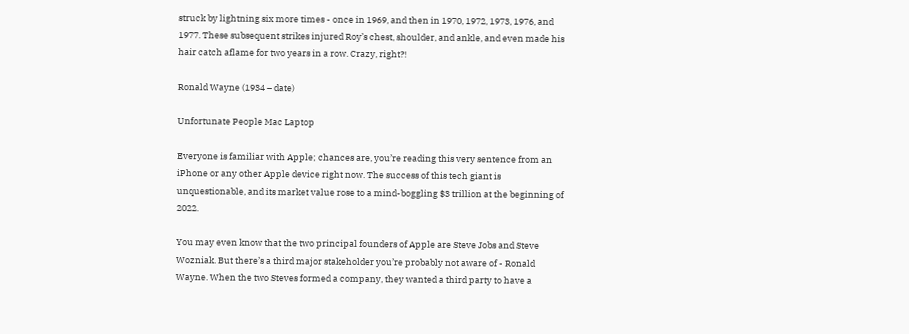struck by lightning six more times - once in 1969, and then in 1970, 1972, 1973, 1976, and 1977. These subsequent strikes injured Roy’s chest, shoulder, and ankle, and even made his hair catch aflame for two years in a row. Crazy, right?!

Ronald Wayne (1934 – date)

Unfortunate People Mac Laptop

Everyone is familiar with Apple; chances are, you’re reading this very sentence from an iPhone or any other Apple device right now. The success of this tech giant is unquestionable, and its market value rose to a mind-boggling $3 trillion at the beginning of 2022.

You may even know that the two principal founders of Apple are Steve Jobs and Steve Wozniak. But there’s a third major stakeholder you’re probably not aware of - Ronald Wayne. When the two Steves formed a company, they wanted a third party to have a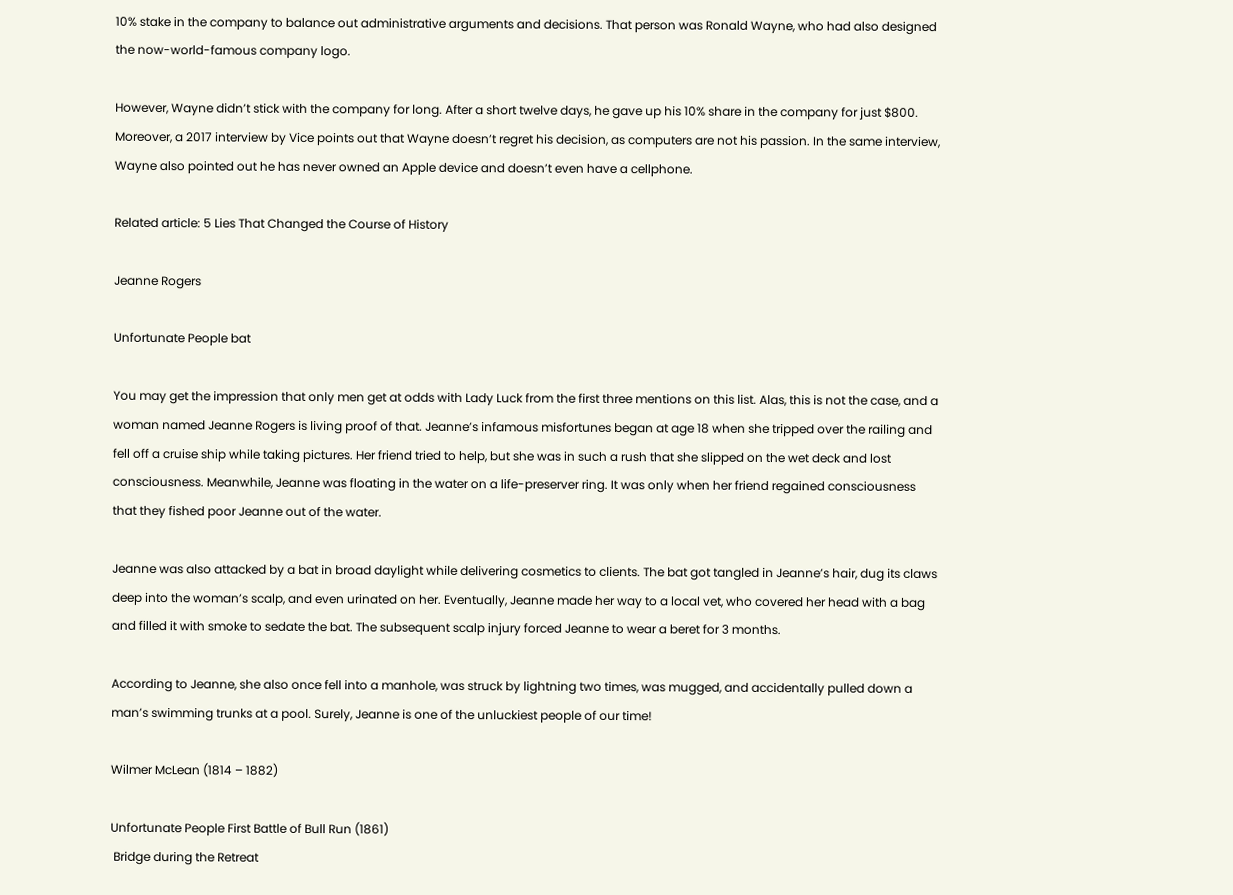10% stake in the company to balance out administrative arguments and decisions. That person was Ronald Wayne, who had also designed the now-world-famous company logo.

However, Wayne didn’t stick with the company for long. After a short twelve days, he gave up his 10% share in the company for just $800. Moreover, a 2017 interview by Vice points out that Wayne doesn’t regret his decision, as computers are not his passion. In the same interview, Wayne also pointed out he has never owned an Apple device and doesn’t even have a cellphone.

Related article: 5 Lies That Changed the Course of History

Jeanne Rogers

Unfortunate People bat

You may get the impression that only men get at odds with Lady Luck from the first three mentions on this list. Alas, this is not the case, and a woman named Jeanne Rogers is living proof of that. Jeanne’s infamous misfortunes began at age 18 when she tripped over the railing and fell off a cruise ship while taking pictures. Her friend tried to help, but she was in such a rush that she slipped on the wet deck and lost consciousness. Meanwhile, Jeanne was floating in the water on a life-preserver ring. It was only when her friend regained consciousness that they fished poor Jeanne out of the water.

Jeanne was also attacked by a bat in broad daylight while delivering cosmetics to clients. The bat got tangled in Jeanne’s hair, dug its claws deep into the woman’s scalp, and even urinated on her. Eventually, Jeanne made her way to a local vet, who covered her head with a bag and filled it with smoke to sedate the bat. The subsequent scalp injury forced Jeanne to wear a beret for 3 months.

According to Jeanne, she also once fell into a manhole, was struck by lightning two times, was mugged, and accidentally pulled down a man’s swimming trunks at a pool. Surely, Jeanne is one of the unluckiest people of our time!

Wilmer McLean (1814 – 1882)

Unfortunate People First Battle of Bull Run (1861)
 Bridge during the Retreat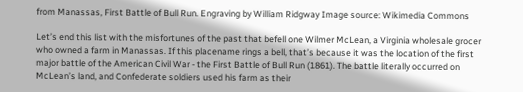from Manassas, First Battle of Bull Run. Engraving by William Ridgway Image source: Wikimedia Commons

Let’s end this list with the misfortunes of the past that befell one Wilmer McLean, a Virginia wholesale grocer who owned a farm in Manassas. If this placename rings a bell, that’s because it was the location of the first major battle of the American Civil War - the First Battle of Bull Run (1861). The battle literally occurred on McLean’s land, and Confederate soldiers used his farm as their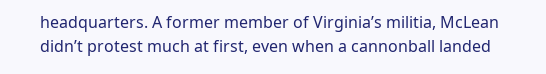headquarters. A former member of Virginia’s militia, McLean didn’t protest much at first, even when a cannonball landed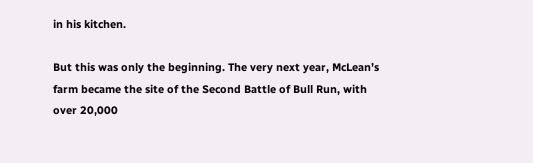in his kitchen.

But this was only the beginning. The very next year, McLean’s farm became the site of the Second Battle of Bull Run, with over 20,000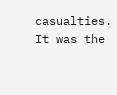casualties. It was the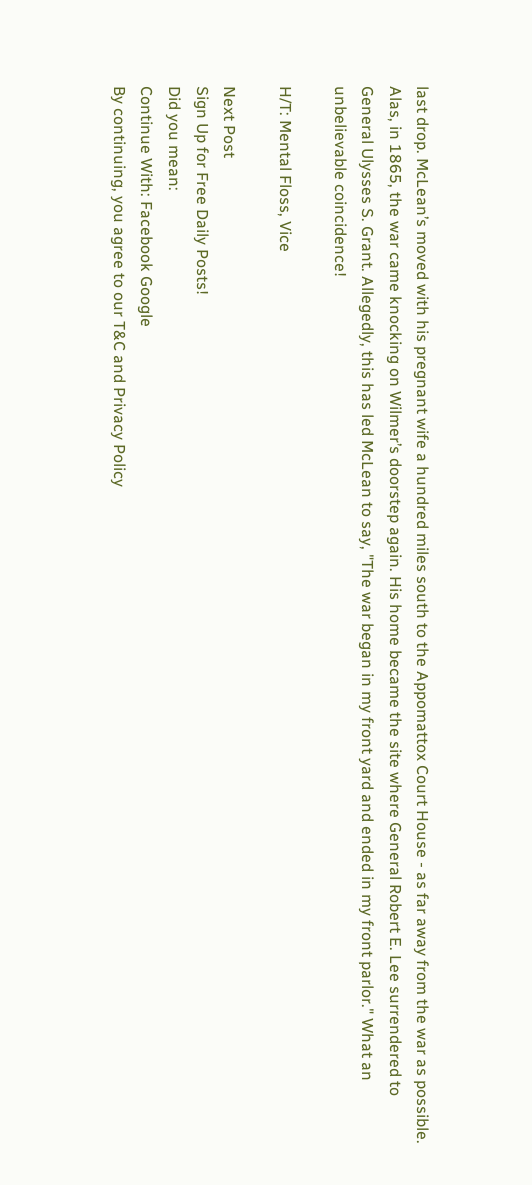last drop. McLean’s moved with his pregnant wife a hundred miles south to the Appomattox Court House - as far away from the war as possible. Alas, in 1865, the war came knocking on Wilmer’s doorstep again. His home became the site where General Robert E. Lee surrendered to General Ulysses S. Grant. Allegedly, this has led McLean to say, "The war began in my front yard and ended in my front parlor." What an unbelievable coincidence!

H/T: Mental Floss, Vice

Next Post
Sign Up for Free Daily Posts!
Did you mean:
Continue With: Facebook Google
By continuing, you agree to our T&C and Privacy Policy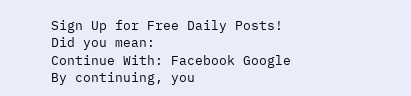Sign Up for Free Daily Posts!
Did you mean:
Continue With: Facebook Google
By continuing, you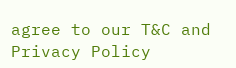agree to our T&C and Privacy Policy